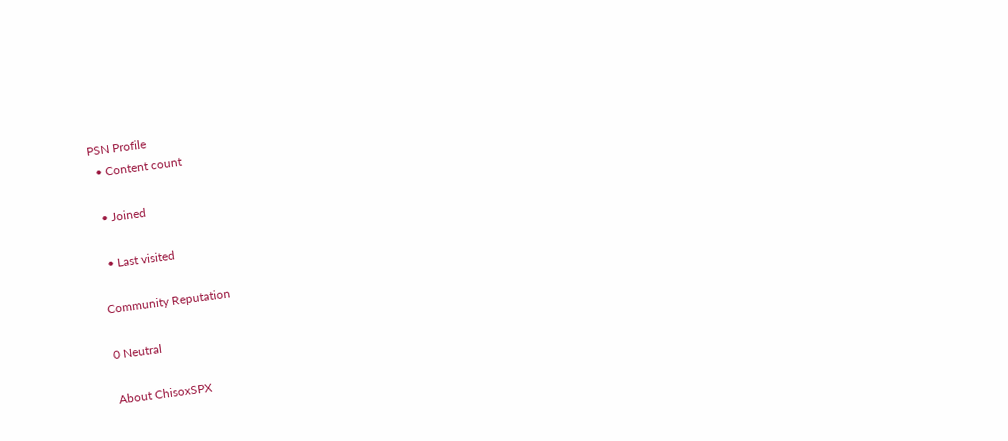PSN Profile
  • Content count

  • Joined

  • Last visited

Community Reputation

0 Neutral

About ChisoxSPX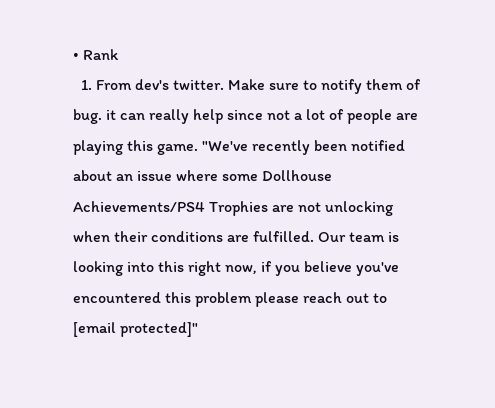• Rank
  1. From dev's twitter. Make sure to notify them of bug. it can really help since not a lot of people are playing this game. "We've recently been notified about an issue where some Dollhouse Achievements/PS4 Trophies are not unlocking when their conditions are fulfilled. Our team is looking into this right now, if you believe you've encountered this problem please reach out to [email protected]"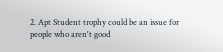2. Apt Student trophy could be an issue for people who aren't good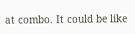at combo. It could be like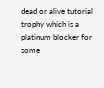dead or alive tutorial trophy which is a platinum blocker for some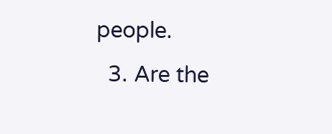people.
  3. Are the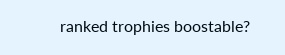ranked trophies boostable?